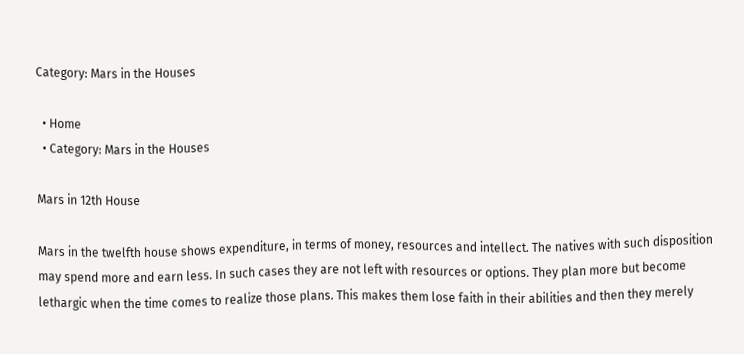Category: Mars in the Houses

  • Home
  • Category: Mars in the Houses

Mars in 12th House

Mars in the twelfth house shows expenditure, in terms of money, resources and intellect. The natives with such disposition may spend more and earn less. In such cases they are not left with resources or options. They plan more but become lethargic when the time comes to realize those plans. This makes them lose faith in their abilities and then they merely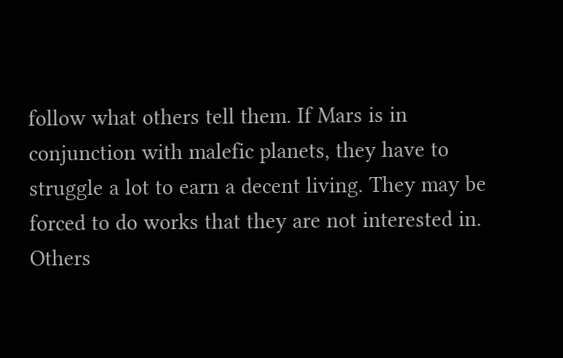follow what others tell them. If Mars is in conjunction with malefic planets, they have to struggle a lot to earn a decent living. They may be forced to do works that they are not interested in. Others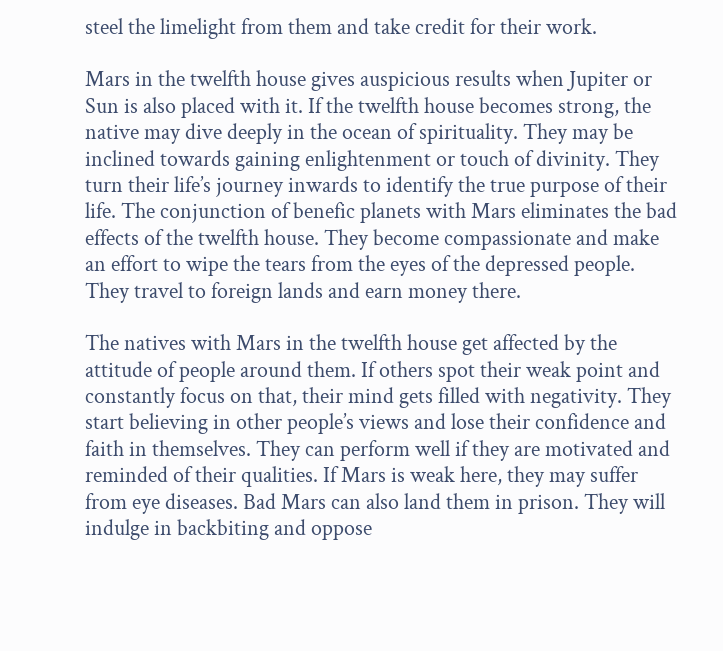steel the limelight from them and take credit for their work.

Mars in the twelfth house gives auspicious results when Jupiter or Sun is also placed with it. If the twelfth house becomes strong, the native may dive deeply in the ocean of spirituality. They may be inclined towards gaining enlightenment or touch of divinity. They turn their life’s journey inwards to identify the true purpose of their life. The conjunction of benefic planets with Mars eliminates the bad effects of the twelfth house. They become compassionate and make an effort to wipe the tears from the eyes of the depressed people. They travel to foreign lands and earn money there.

The natives with Mars in the twelfth house get affected by the attitude of people around them. If others spot their weak point and constantly focus on that, their mind gets filled with negativity. They start believing in other people’s views and lose their confidence and faith in themselves. They can perform well if they are motivated and reminded of their qualities. If Mars is weak here, they may suffer from eye diseases. Bad Mars can also land them in prison. They will indulge in backbiting and oppose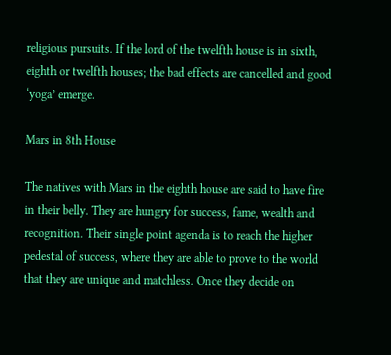religious pursuits. If the lord of the twelfth house is in sixth, eighth or twelfth houses; the bad effects are cancelled and good ‘yoga’ emerge.

Mars in 8th House

The natives with Mars in the eighth house are said to have fire in their belly. They are hungry for success, fame, wealth and recognition. Their single point agenda is to reach the higher pedestal of success, where they are able to prove to the world that they are unique and matchless. Once they decide on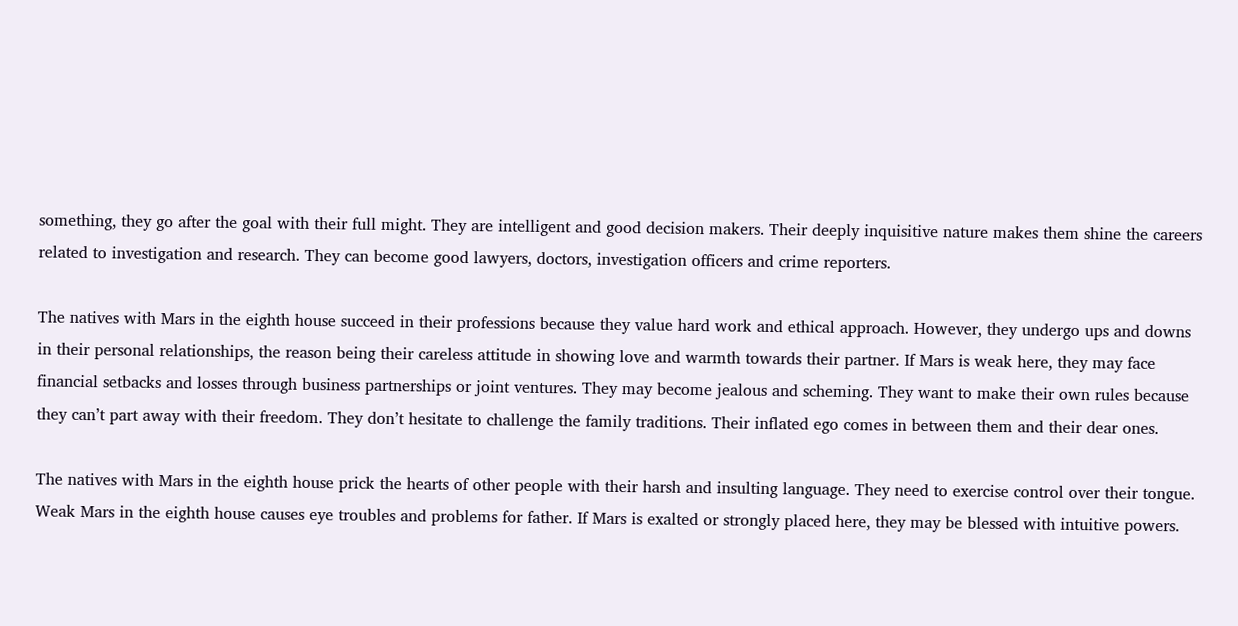something, they go after the goal with their full might. They are intelligent and good decision makers. Their deeply inquisitive nature makes them shine the careers related to investigation and research. They can become good lawyers, doctors, investigation officers and crime reporters.

The natives with Mars in the eighth house succeed in their professions because they value hard work and ethical approach. However, they undergo ups and downs in their personal relationships, the reason being their careless attitude in showing love and warmth towards their partner. If Mars is weak here, they may face financial setbacks and losses through business partnerships or joint ventures. They may become jealous and scheming. They want to make their own rules because they can’t part away with their freedom. They don’t hesitate to challenge the family traditions. Their inflated ego comes in between them and their dear ones.

The natives with Mars in the eighth house prick the hearts of other people with their harsh and insulting language. They need to exercise control over their tongue. Weak Mars in the eighth house causes eye troubles and problems for father. If Mars is exalted or strongly placed here, they may be blessed with intuitive powers.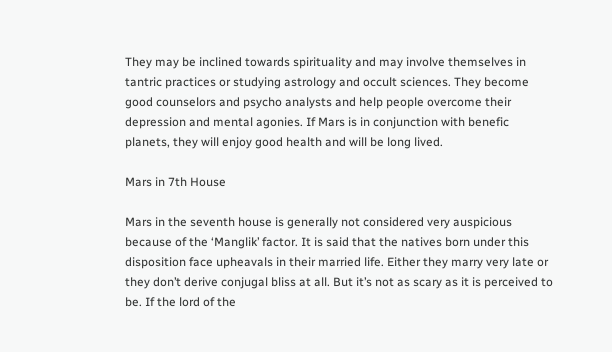They may be inclined towards spirituality and may involve themselves in tantric practices or studying astrology and occult sciences. They become good counselors and psycho analysts and help people overcome their depression and mental agonies. If Mars is in conjunction with benefic planets, they will enjoy good health and will be long lived.

Mars in 7th House

Mars in the seventh house is generally not considered very auspicious because of the ‘Manglik’ factor. It is said that the natives born under this disposition face upheavals in their married life. Either they marry very late or they don’t derive conjugal bliss at all. But it’s not as scary as it is perceived to be. If the lord of the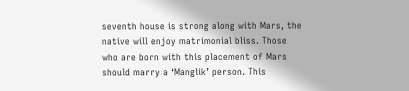seventh house is strong along with Mars, the native will enjoy matrimonial bliss. Those who are born with this placement of Mars should marry a ‘Manglik’ person. This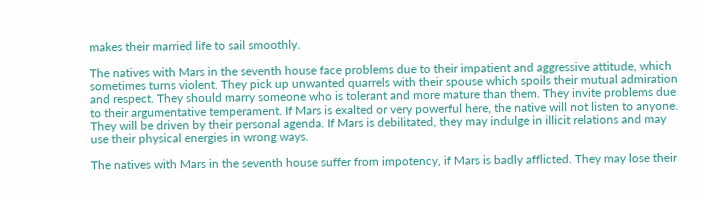makes their married life to sail smoothly.

The natives with Mars in the seventh house face problems due to their impatient and aggressive attitude, which sometimes turns violent. They pick up unwanted quarrels with their spouse which spoils their mutual admiration and respect. They should marry someone who is tolerant and more mature than them. They invite problems due to their argumentative temperament. If Mars is exalted or very powerful here, the native will not listen to anyone. They will be driven by their personal agenda. If Mars is debilitated, they may indulge in illicit relations and may use their physical energies in wrong ways.

The natives with Mars in the seventh house suffer from impotency, if Mars is badly afflicted. They may lose their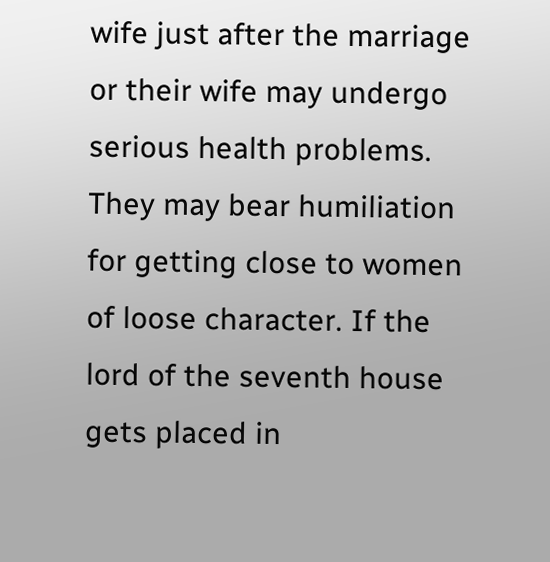wife just after the marriage or their wife may undergo serious health problems. They may bear humiliation for getting close to women of loose character. If the lord of the seventh house gets placed in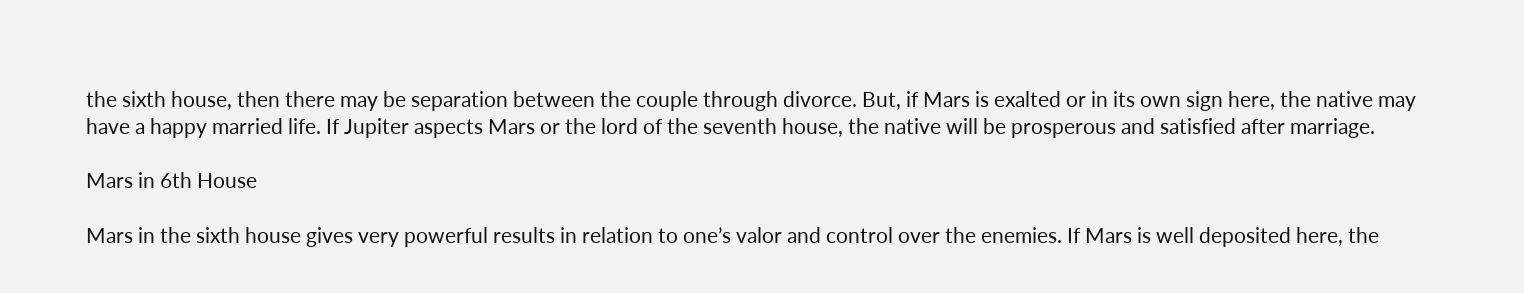the sixth house, then there may be separation between the couple through divorce. But, if Mars is exalted or in its own sign here, the native may have a happy married life. If Jupiter aspects Mars or the lord of the seventh house, the native will be prosperous and satisfied after marriage.

Mars in 6th House

Mars in the sixth house gives very powerful results in relation to one’s valor and control over the enemies. If Mars is well deposited here, the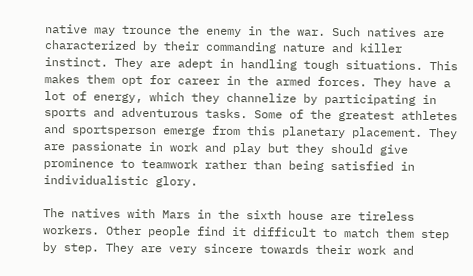native may trounce the enemy in the war. Such natives are characterized by their commanding nature and killer instinct. They are adept in handling tough situations. This makes them opt for career in the armed forces. They have a lot of energy, which they channelize by participating in sports and adventurous tasks. Some of the greatest athletes and sportsperson emerge from this planetary placement. They are passionate in work and play but they should give prominence to teamwork rather than being satisfied in individualistic glory.

The natives with Mars in the sixth house are tireless workers. Other people find it difficult to match them step by step. They are very sincere towards their work and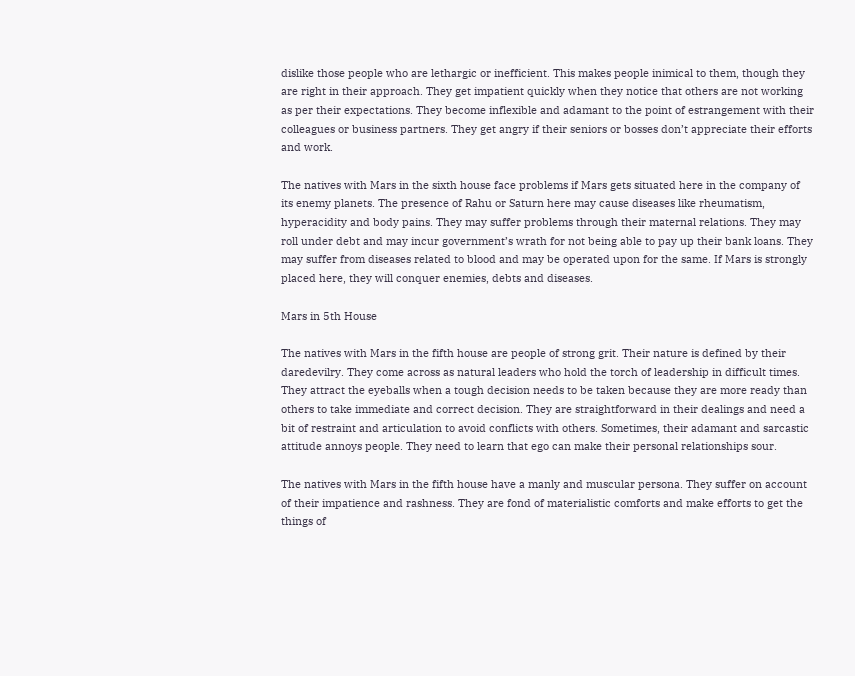dislike those people who are lethargic or inefficient. This makes people inimical to them, though they are right in their approach. They get impatient quickly when they notice that others are not working as per their expectations. They become inflexible and adamant to the point of estrangement with their colleagues or business partners. They get angry if their seniors or bosses don’t appreciate their efforts and work.

The natives with Mars in the sixth house face problems if Mars gets situated here in the company of its enemy planets. The presence of Rahu or Saturn here may cause diseases like rheumatism, hyperacidity and body pains. They may suffer problems through their maternal relations. They may roll under debt and may incur government’s wrath for not being able to pay up their bank loans. They may suffer from diseases related to blood and may be operated upon for the same. If Mars is strongly placed here, they will conquer enemies, debts and diseases.

Mars in 5th House

The natives with Mars in the fifth house are people of strong grit. Their nature is defined by their daredevilry. They come across as natural leaders who hold the torch of leadership in difficult times. They attract the eyeballs when a tough decision needs to be taken because they are more ready than others to take immediate and correct decision. They are straightforward in their dealings and need a bit of restraint and articulation to avoid conflicts with others. Sometimes, their adamant and sarcastic attitude annoys people. They need to learn that ego can make their personal relationships sour.

The natives with Mars in the fifth house have a manly and muscular persona. They suffer on account of their impatience and rashness. They are fond of materialistic comforts and make efforts to get the things of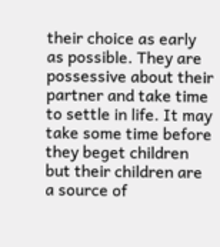their choice as early as possible. They are possessive about their partner and take time to settle in life. It may take some time before they beget children but their children are a source of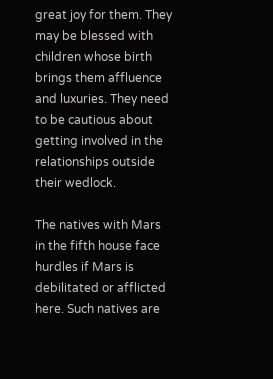great joy for them. They may be blessed with children whose birth brings them affluence and luxuries. They need to be cautious about getting involved in the relationships outside their wedlock.

The natives with Mars in the fifth house face hurdles if Mars is debilitated or afflicted here. Such natives are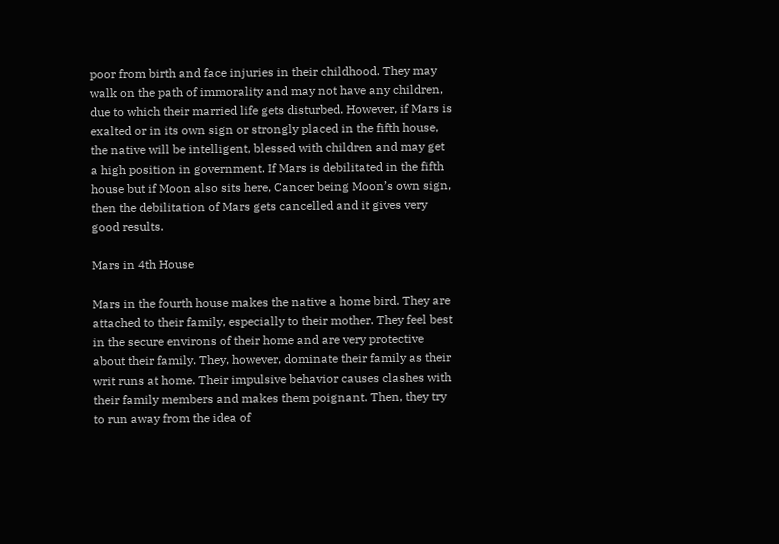poor from birth and face injuries in their childhood. They may walk on the path of immorality and may not have any children, due to which their married life gets disturbed. However, if Mars is exalted or in its own sign or strongly placed in the fifth house, the native will be intelligent, blessed with children and may get a high position in government. If Mars is debilitated in the fifth house but if Moon also sits here, Cancer being Moon’s own sign, then the debilitation of Mars gets cancelled and it gives very good results.

Mars in 4th House

Mars in the fourth house makes the native a home bird. They are attached to their family, especially to their mother. They feel best in the secure environs of their home and are very protective about their family. They, however, dominate their family as their writ runs at home. Their impulsive behavior causes clashes with their family members and makes them poignant. Then, they try to run away from the idea of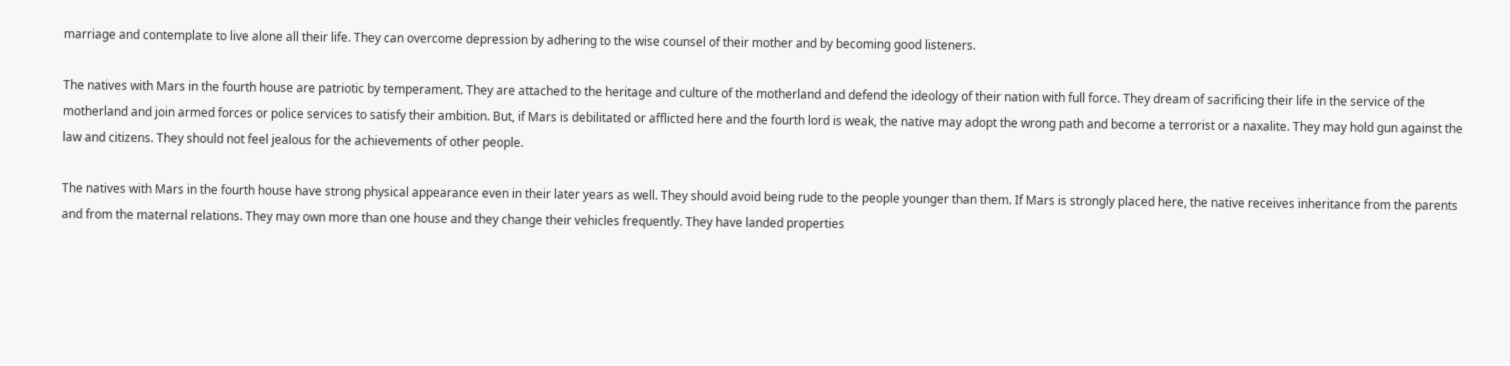marriage and contemplate to live alone all their life. They can overcome depression by adhering to the wise counsel of their mother and by becoming good listeners.

The natives with Mars in the fourth house are patriotic by temperament. They are attached to the heritage and culture of the motherland and defend the ideology of their nation with full force. They dream of sacrificing their life in the service of the motherland and join armed forces or police services to satisfy their ambition. But, if Mars is debilitated or afflicted here and the fourth lord is weak, the native may adopt the wrong path and become a terrorist or a naxalite. They may hold gun against the law and citizens. They should not feel jealous for the achievements of other people.

The natives with Mars in the fourth house have strong physical appearance even in their later years as well. They should avoid being rude to the people younger than them. If Mars is strongly placed here, the native receives inheritance from the parents and from the maternal relations. They may own more than one house and they change their vehicles frequently. They have landed properties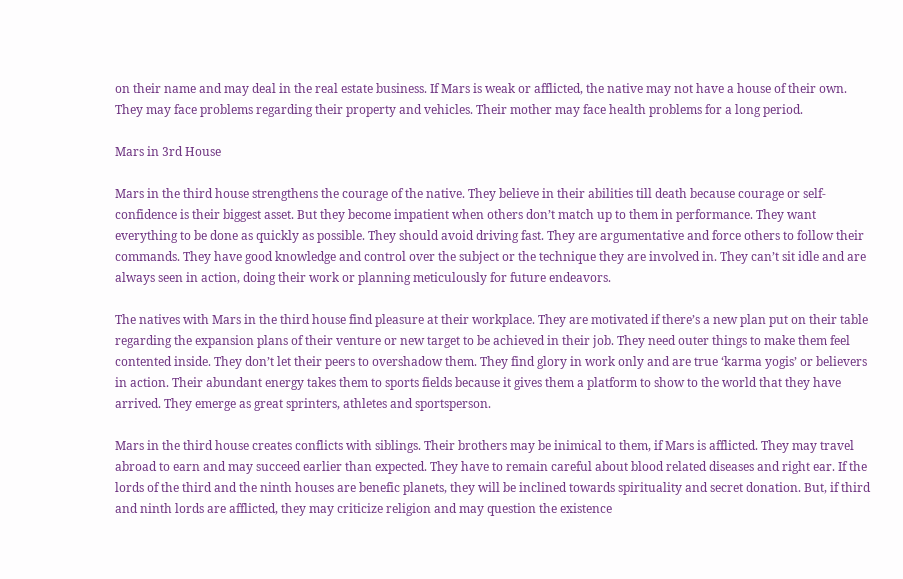on their name and may deal in the real estate business. If Mars is weak or afflicted, the native may not have a house of their own. They may face problems regarding their property and vehicles. Their mother may face health problems for a long period.

Mars in 3rd House

Mars in the third house strengthens the courage of the native. They believe in their abilities till death because courage or self-confidence is their biggest asset. But they become impatient when others don’t match up to them in performance. They want everything to be done as quickly as possible. They should avoid driving fast. They are argumentative and force others to follow their commands. They have good knowledge and control over the subject or the technique they are involved in. They can’t sit idle and are always seen in action, doing their work or planning meticulously for future endeavors.

The natives with Mars in the third house find pleasure at their workplace. They are motivated if there’s a new plan put on their table regarding the expansion plans of their venture or new target to be achieved in their job. They need outer things to make them feel contented inside. They don’t let their peers to overshadow them. They find glory in work only and are true ‘karma yogis’ or believers in action. Their abundant energy takes them to sports fields because it gives them a platform to show to the world that they have arrived. They emerge as great sprinters, athletes and sportsperson.

Mars in the third house creates conflicts with siblings. Their brothers may be inimical to them, if Mars is afflicted. They may travel abroad to earn and may succeed earlier than expected. They have to remain careful about blood related diseases and right ear. If the lords of the third and the ninth houses are benefic planets, they will be inclined towards spirituality and secret donation. But, if third and ninth lords are afflicted, they may criticize religion and may question the existence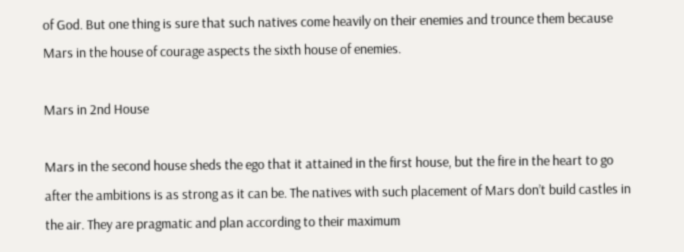of God. But one thing is sure that such natives come heavily on their enemies and trounce them because Mars in the house of courage aspects the sixth house of enemies.

Mars in 2nd House

Mars in the second house sheds the ego that it attained in the first house, but the fire in the heart to go after the ambitions is as strong as it can be. The natives with such placement of Mars don’t build castles in the air. They are pragmatic and plan according to their maximum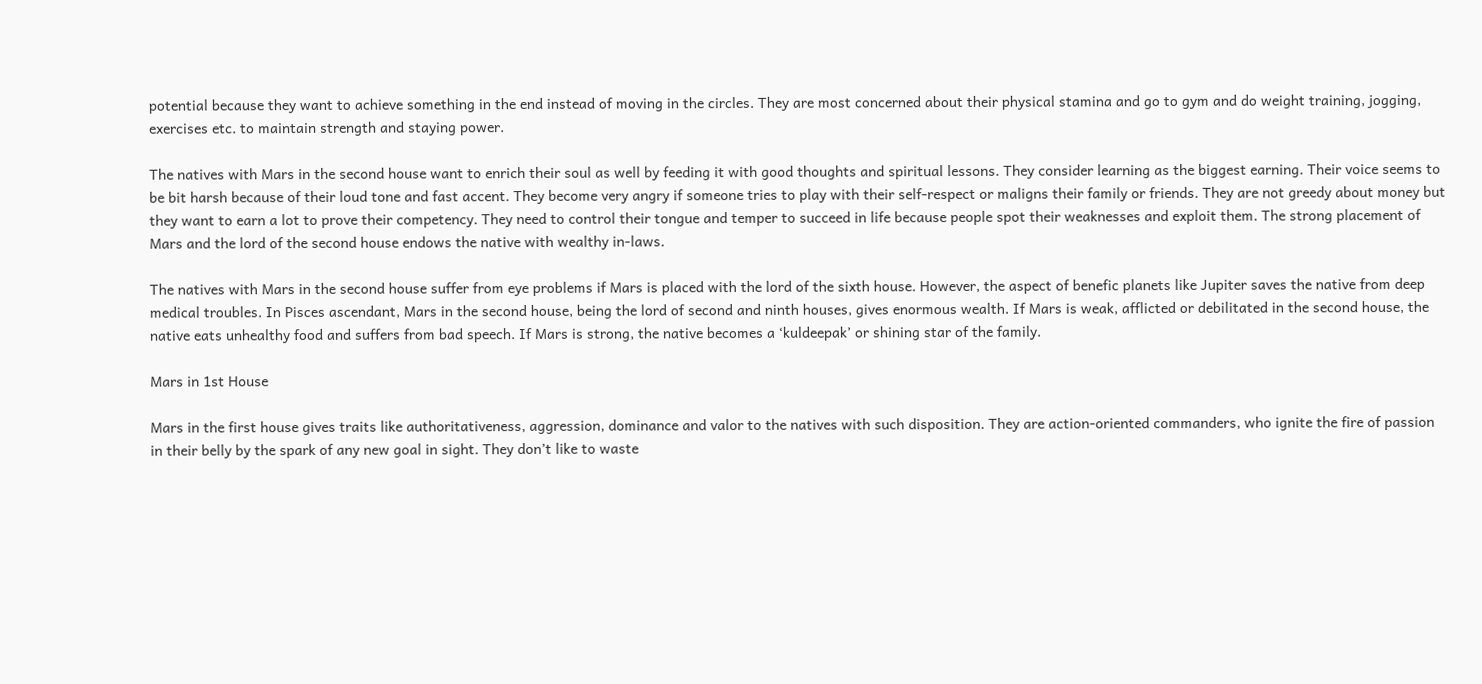potential because they want to achieve something in the end instead of moving in the circles. They are most concerned about their physical stamina and go to gym and do weight training, jogging, exercises etc. to maintain strength and staying power.

The natives with Mars in the second house want to enrich their soul as well by feeding it with good thoughts and spiritual lessons. They consider learning as the biggest earning. Their voice seems to be bit harsh because of their loud tone and fast accent. They become very angry if someone tries to play with their self-respect or maligns their family or friends. They are not greedy about money but they want to earn a lot to prove their competency. They need to control their tongue and temper to succeed in life because people spot their weaknesses and exploit them. The strong placement of Mars and the lord of the second house endows the native with wealthy in-laws.

The natives with Mars in the second house suffer from eye problems if Mars is placed with the lord of the sixth house. However, the aspect of benefic planets like Jupiter saves the native from deep medical troubles. In Pisces ascendant, Mars in the second house, being the lord of second and ninth houses, gives enormous wealth. If Mars is weak, afflicted or debilitated in the second house, the native eats unhealthy food and suffers from bad speech. If Mars is strong, the native becomes a ‘kuldeepak’ or shining star of the family.

Mars in 1st House

Mars in the first house gives traits like authoritativeness, aggression, dominance and valor to the natives with such disposition. They are action-oriented commanders, who ignite the fire of passion in their belly by the spark of any new goal in sight. They don’t like to waste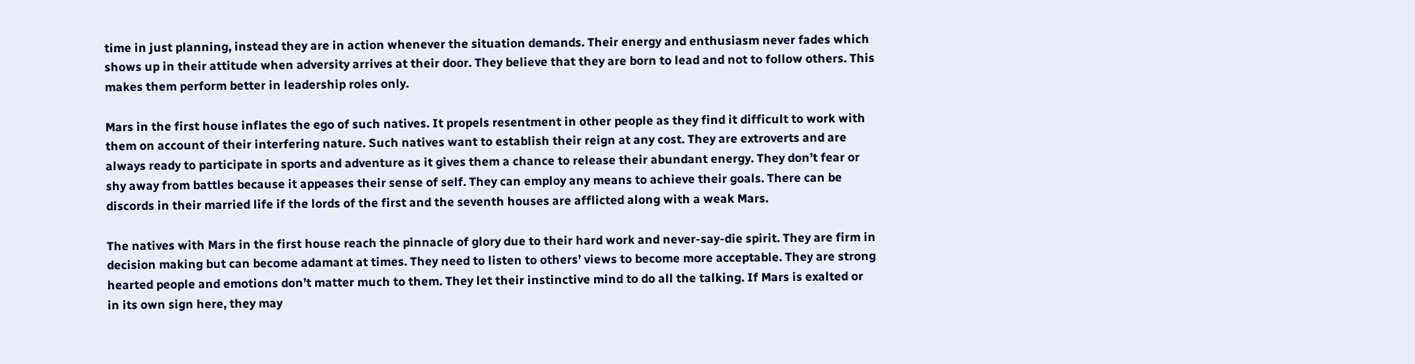time in just planning, instead they are in action whenever the situation demands. Their energy and enthusiasm never fades which shows up in their attitude when adversity arrives at their door. They believe that they are born to lead and not to follow others. This makes them perform better in leadership roles only.

Mars in the first house inflates the ego of such natives. It propels resentment in other people as they find it difficult to work with them on account of their interfering nature. Such natives want to establish their reign at any cost. They are extroverts and are always ready to participate in sports and adventure as it gives them a chance to release their abundant energy. They don’t fear or shy away from battles because it appeases their sense of self. They can employ any means to achieve their goals. There can be discords in their married life if the lords of the first and the seventh houses are afflicted along with a weak Mars.

The natives with Mars in the first house reach the pinnacle of glory due to their hard work and never-say-die spirit. They are firm in decision making but can become adamant at times. They need to listen to others’ views to become more acceptable. They are strong hearted people and emotions don’t matter much to them. They let their instinctive mind to do all the talking. If Mars is exalted or in its own sign here, they may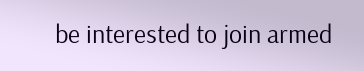be interested to join armed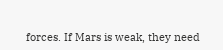forces. If Mars is weak, they need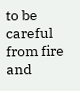to be careful from fire and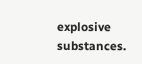explosive substances.